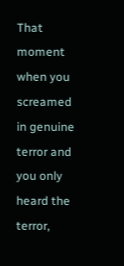That moment when you screamed in genuine terror and you only heard the terror,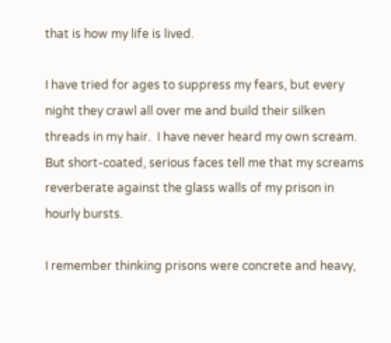that is how my life is lived.

I have tried for ages to suppress my fears, but every night they crawl all over me and build their silken threads in my hair.  I have never heard my own scream.  But short-coated, serious faces tell me that my screams reverberate against the glass walls of my prison in hourly bursts.

I remember thinking prisons were concrete and heavy,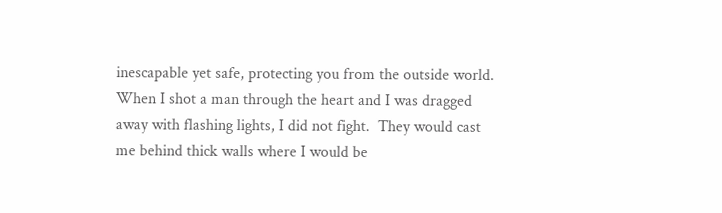inescapable yet safe, protecting you from the outside world. When I shot a man through the heart and I was dragged away with flashing lights, I did not fight.  They would cast me behind thick walls where I would be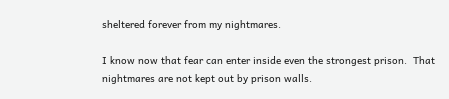sheltered forever from my nightmares.

I know now that fear can enter inside even the strongest prison.  That nightmares are not kept out by prison walls.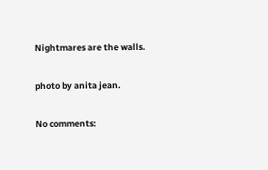Nightmares are the walls.

photo by anita jean.

No comments: